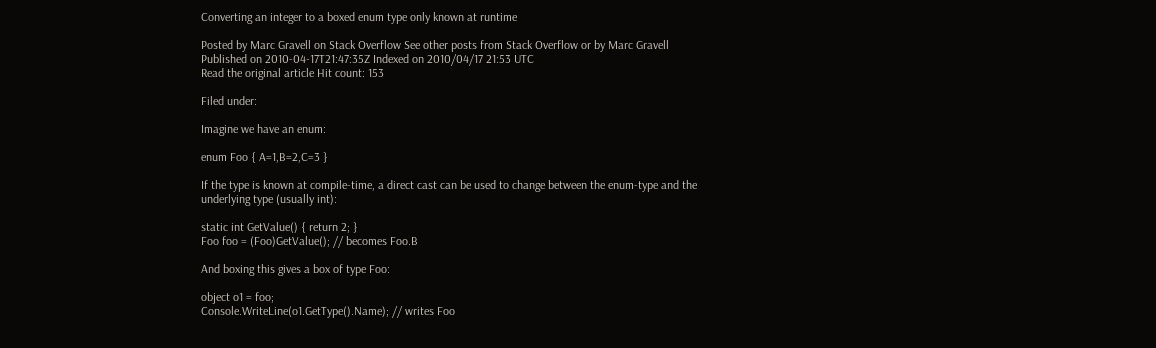Converting an integer to a boxed enum type only known at runtime

Posted by Marc Gravell on Stack Overflow See other posts from Stack Overflow or by Marc Gravell
Published on 2010-04-17T21:47:35Z Indexed on 2010/04/17 21:53 UTC
Read the original article Hit count: 153

Filed under:

Imagine we have an enum:

enum Foo { A=1,B=2,C=3 }

If the type is known at compile-time, a direct cast can be used to change between the enum-type and the underlying type (usually int):

static int GetValue() { return 2; }
Foo foo = (Foo)GetValue(); // becomes Foo.B

And boxing this gives a box of type Foo:

object o1 = foo;
Console.WriteLine(o1.GetType().Name); // writes Foo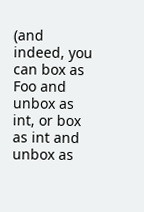(and indeed, you can box as Foo and unbox as int, or box as int and unbox as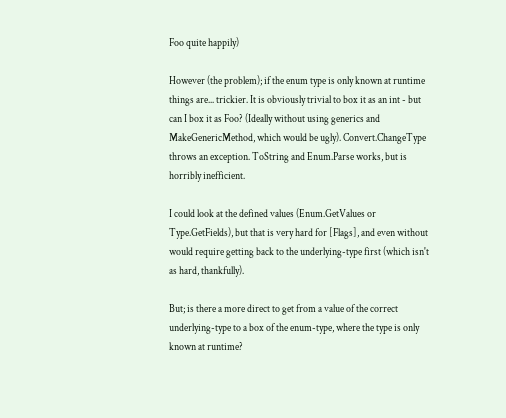Foo quite happily)

However (the problem); if the enum type is only known at runtime things are... trickier. It is obviously trivial to box it as an int - but can I box it as Foo? (Ideally without using generics and MakeGenericMethod, which would be ugly). Convert.ChangeType throws an exception. ToString and Enum.Parse works, but is horribly inefficient.

I could look at the defined values (Enum.GetValues or Type.GetFields), but that is very hard for [Flags], and even without would require getting back to the underlying-type first (which isn't as hard, thankfully).

But; is there a more direct to get from a value of the correct underlying-type to a box of the enum-type, where the type is only known at runtime?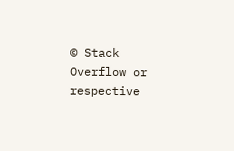© Stack Overflow or respective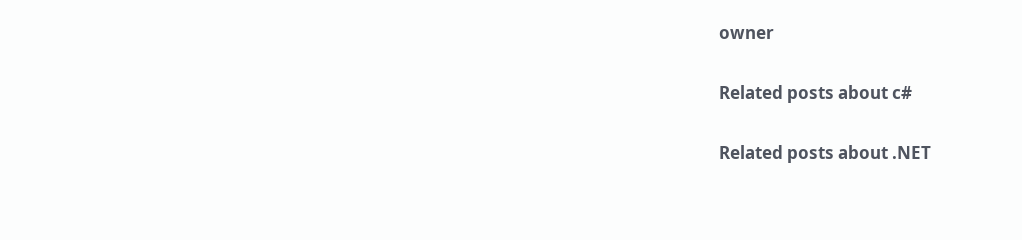owner

Related posts about c#

Related posts about .NET